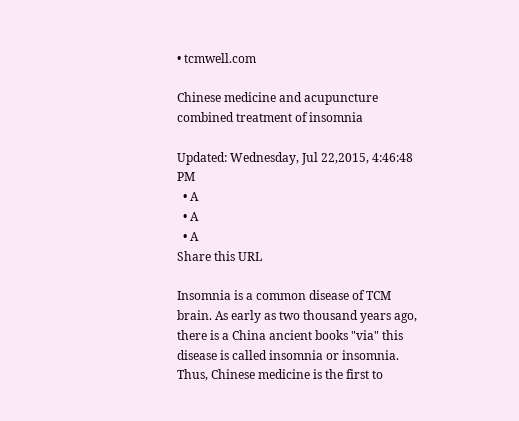• tcmwell.com

Chinese medicine and acupuncture combined treatment of insomnia

Updated: Wednesday, Jul 22,2015, 4:46:48 PM
  • A
  • A
  • A
Share this URL

Insomnia is a common disease of TCM brain. As early as two thousand years ago, there is a China ancient books "via" this disease is called insomnia or insomnia. Thus, Chinese medicine is the first to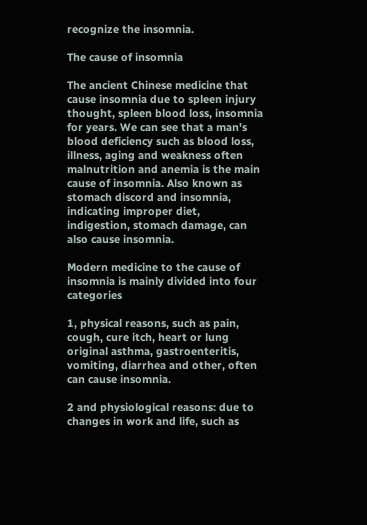recognize the insomnia.

The cause of insomnia

The ancient Chinese medicine that cause insomnia due to spleen injury thought, spleen blood loss, insomnia for years. We can see that a man's blood deficiency such as blood loss, illness, aging and weakness often malnutrition and anemia is the main cause of insomnia. Also known as stomach discord and insomnia, indicating improper diet, indigestion, stomach damage, can also cause insomnia.

Modern medicine to the cause of insomnia is mainly divided into four categories

1, physical reasons, such as pain, cough, cure itch, heart or lung original asthma, gastroenteritis, vomiting, diarrhea and other, often can cause insomnia.

2 and physiological reasons: due to changes in work and life, such as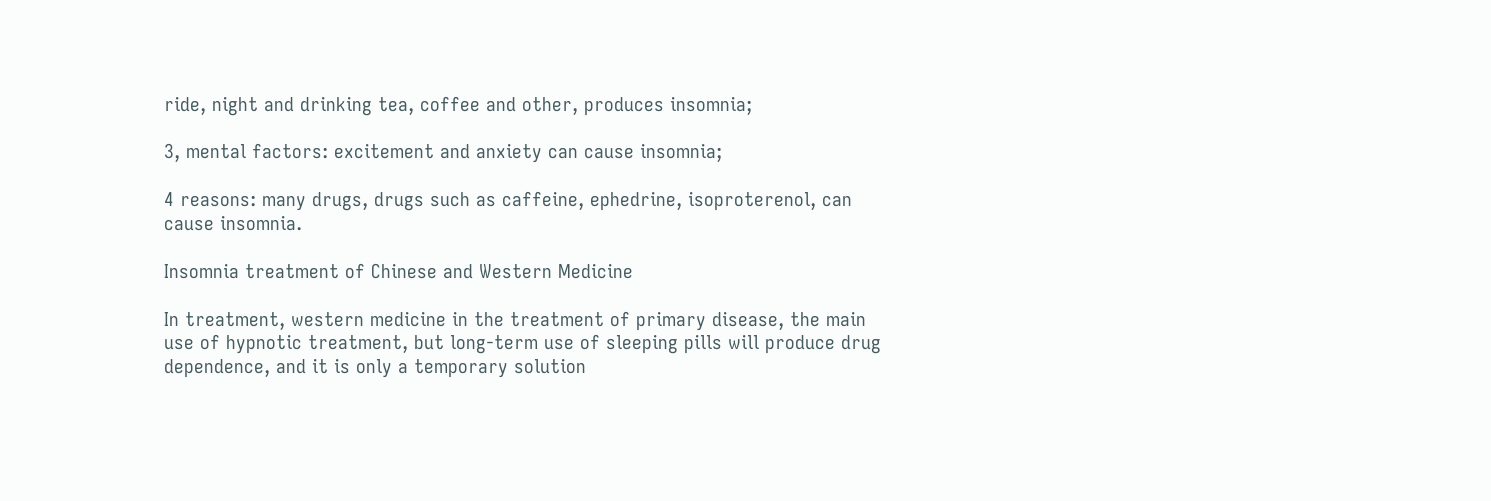ride, night and drinking tea, coffee and other, produces insomnia;

3, mental factors: excitement and anxiety can cause insomnia;

4 reasons: many drugs, drugs such as caffeine, ephedrine, isoproterenol, can cause insomnia.

Insomnia treatment of Chinese and Western Medicine

In treatment, western medicine in the treatment of primary disease, the main use of hypnotic treatment, but long-term use of sleeping pills will produce drug dependence, and it is only a temporary solution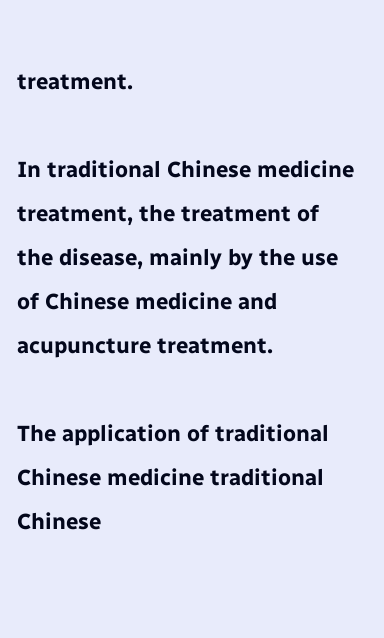treatment.

In traditional Chinese medicine treatment, the treatment of the disease, mainly by the use of Chinese medicine and acupuncture treatment.

The application of traditional Chinese medicine traditional Chinese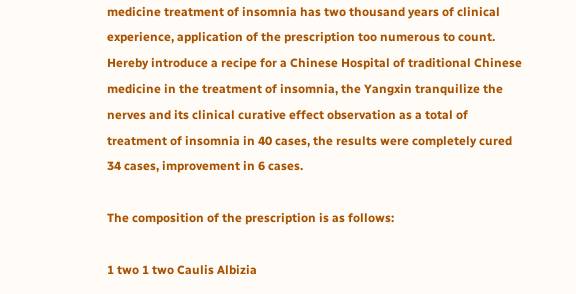medicine treatment of insomnia has two thousand years of clinical experience, application of the prescription too numerous to count. Hereby introduce a recipe for a Chinese Hospital of traditional Chinese medicine in the treatment of insomnia, the Yangxin tranquilize the nerves and its clinical curative effect observation as a total of treatment of insomnia in 40 cases, the results were completely cured 34 cases, improvement in 6 cases.

The composition of the prescription is as follows:

1 two 1 two Caulis Albizia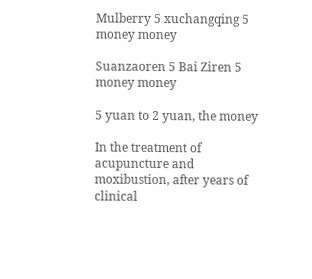Mulberry 5 xuchangqing 5 money money

Suanzaoren 5 Bai Ziren 5 money money

5 yuan to 2 yuan, the money

In the treatment of acupuncture and moxibustion, after years of clinical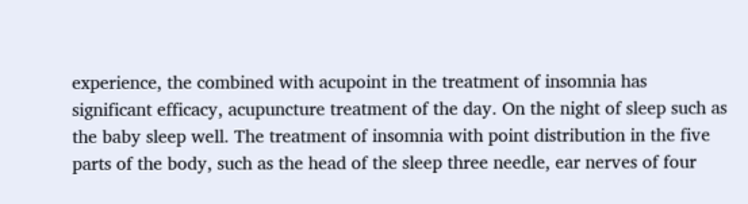experience, the combined with acupoint in the treatment of insomnia has significant efficacy, acupuncture treatment of the day. On the night of sleep such as the baby sleep well. The treatment of insomnia with point distribution in the five parts of the body, such as the head of the sleep three needle, ear nerves of four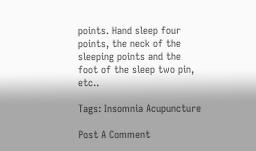points. Hand sleep four points, the neck of the sleeping points and the foot of the sleep two pin, etc..

Tags: Insomnia Acupuncture

Post A Comment